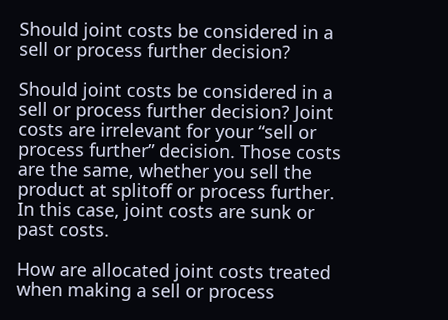Should joint costs be considered in a sell or process further decision?

Should joint costs be considered in a sell or process further decision? Joint costs are irrelevant for your “sell or process further” decision. Those costs are the same, whether you sell the product at splitoff or process further. In this case, joint costs are sunk or past costs.

How are allocated joint costs treated when making a sell or process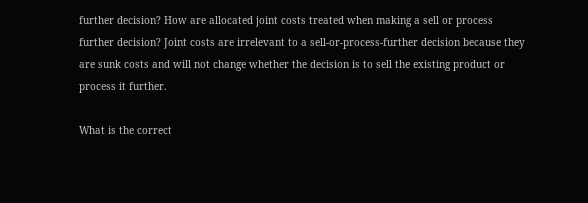further decision? How are allocated joint costs treated when making a sell or process further decision? Joint costs are irrelevant to a sell-or-process-further decision because they are sunk costs and will not change whether the decision is to sell the existing product or process it further.

What is the correct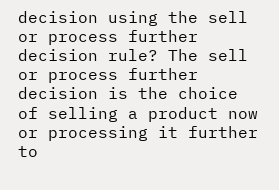decision using the sell or process further decision rule? The sell or process further decision is the choice of selling a product now or processing it further to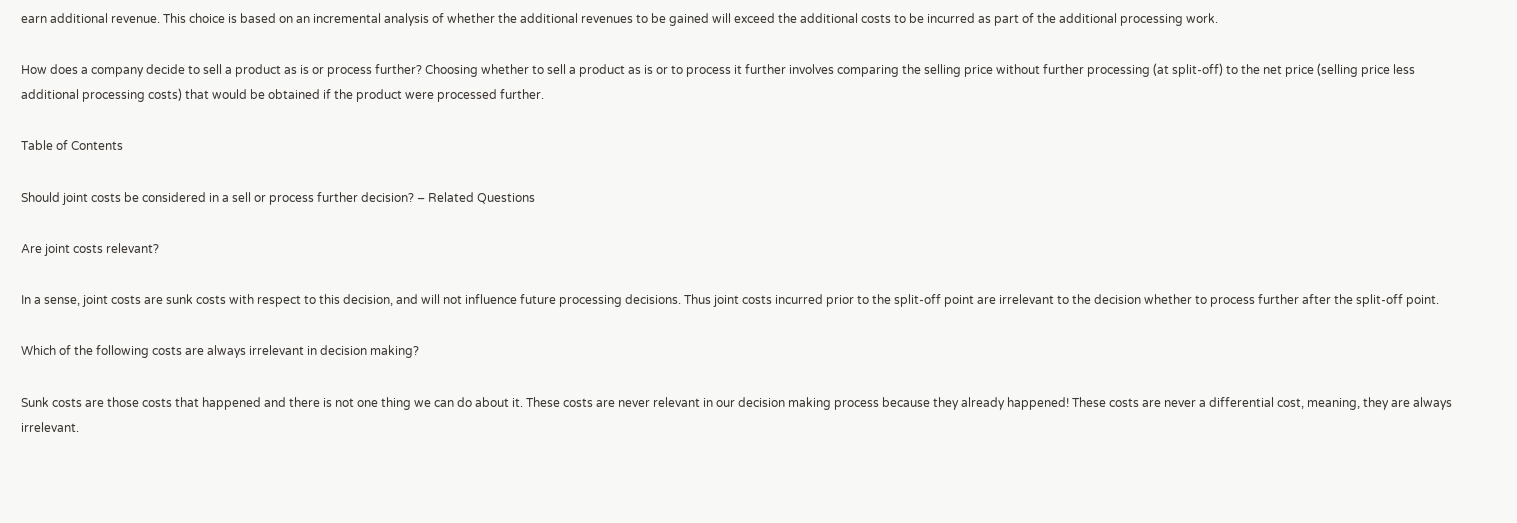earn additional revenue. This choice is based on an incremental analysis of whether the additional revenues to be gained will exceed the additional costs to be incurred as part of the additional processing work.

How does a company decide to sell a product as is or process further? Choosing whether to sell a product as is or to process it further involves comparing the selling price without further processing (at split-off) to the net price (selling price less additional processing costs) that would be obtained if the product were processed further.

Table of Contents

Should joint costs be considered in a sell or process further decision? – Related Questions

Are joint costs relevant?

In a sense, joint costs are sunk costs with respect to this decision, and will not influence future processing decisions. Thus joint costs incurred prior to the split-off point are irrelevant to the decision whether to process further after the split-off point.

Which of the following costs are always irrelevant in decision making?

Sunk costs are those costs that happened and there is not one thing we can do about it. These costs are never relevant in our decision making process because they already happened! These costs are never a differential cost, meaning, they are always irrelevant.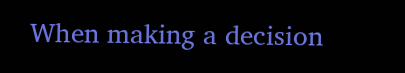When making a decision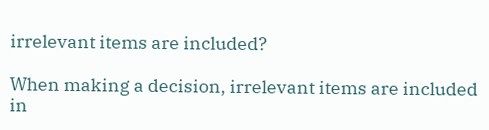irrelevant items are included?

When making a decision, irrelevant items are included in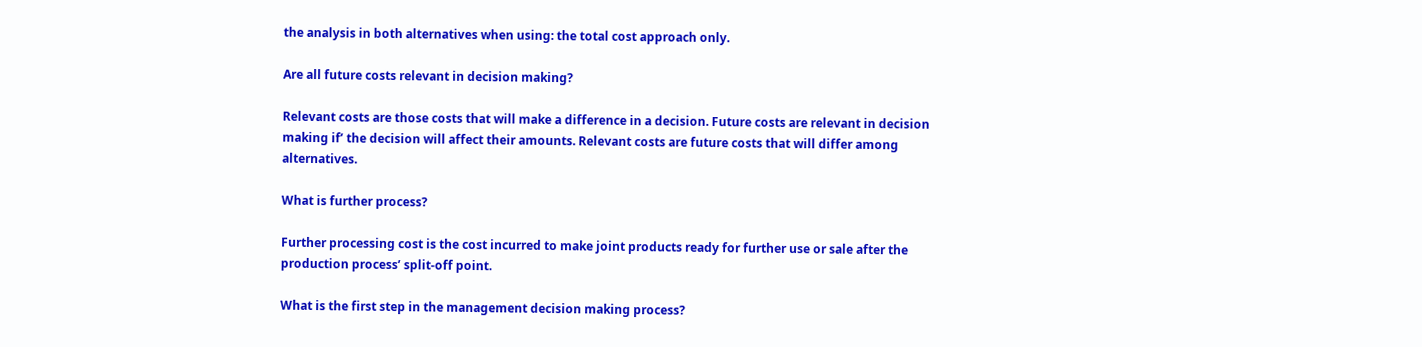the analysis in both alternatives when using: the total cost approach only.

Are all future costs relevant in decision making?

Relevant costs are those costs that will make a difference in a decision. Future costs are relevant in decision making if’ the decision will affect their amounts. Relevant costs are future costs that will differ among alternatives.

What is further process?

Further processing cost is the cost incurred to make joint products ready for further use or sale after the production process’ split-off point.

What is the first step in the management decision making process?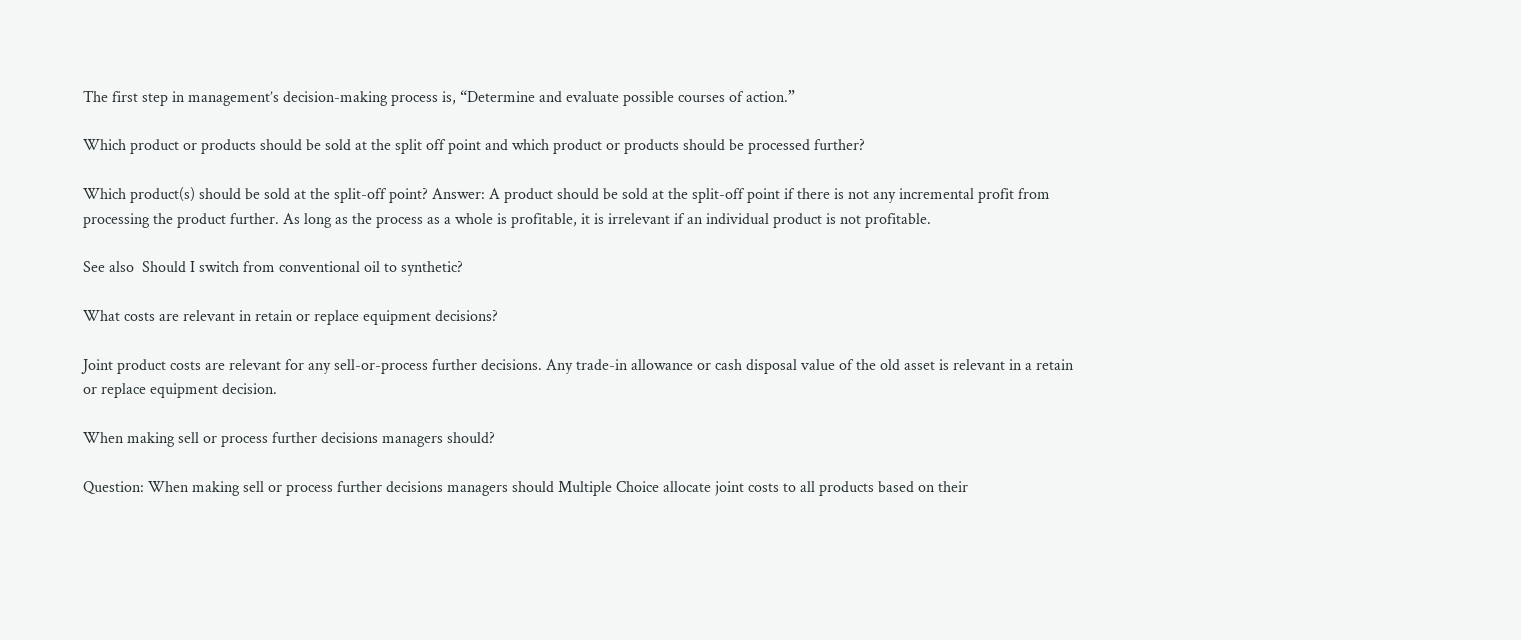The first step in management’s decision-making process is, “Determine and evaluate possible courses of action.”

Which product or products should be sold at the split off point and which product or products should be processed further?

Which product(s) should be sold at the split-off point? Answer: A product should be sold at the split-off point if there is not any incremental profit from processing the product further. As long as the process as a whole is profitable, it is irrelevant if an individual product is not profitable.

See also  Should I switch from conventional oil to synthetic?

What costs are relevant in retain or replace equipment decisions?

Joint product costs are relevant for any sell-or-process further decisions. Any trade-in allowance or cash disposal value of the old asset is relevant in a retain or replace equipment decision.

When making sell or process further decisions managers should?

Question: When making sell or process further decisions managers should Multiple Choice allocate joint costs to all products based on their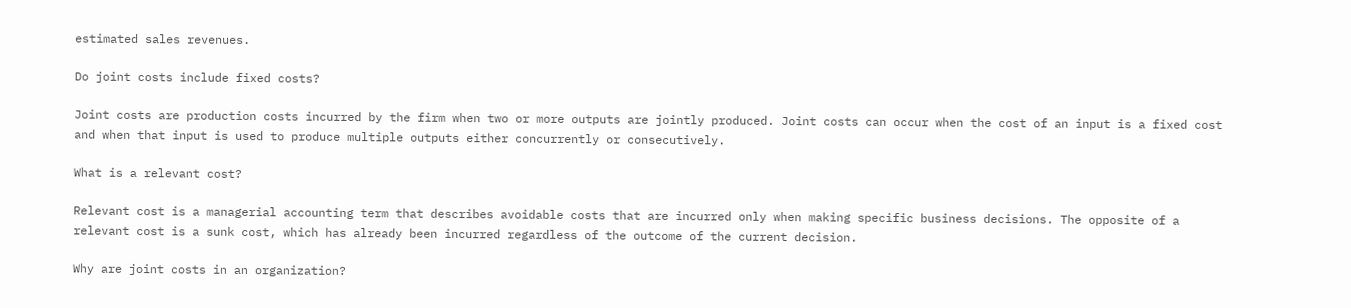estimated sales revenues.

Do joint costs include fixed costs?

Joint costs are production costs incurred by the firm when two or more outputs are jointly produced. Joint costs can occur when the cost of an input is a fixed cost and when that input is used to produce multiple outputs either concurrently or consecutively.

What is a relevant cost?

Relevant cost is a managerial accounting term that describes avoidable costs that are incurred only when making specific business decisions. The opposite of a relevant cost is a sunk cost, which has already been incurred regardless of the outcome of the current decision.

Why are joint costs in an organization?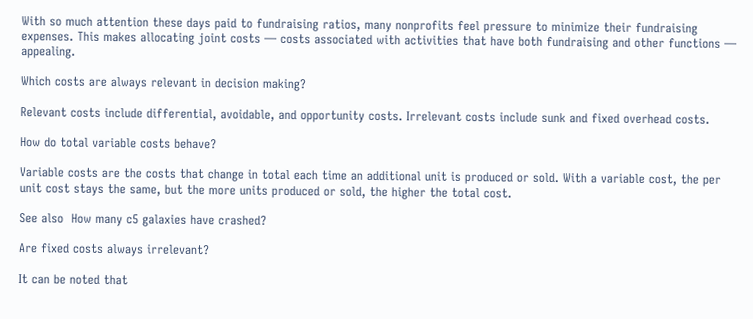With so much attention these days paid to fundraising ratios, many nonprofits feel pressure to minimize their fundraising expenses. This makes allocating joint costs — costs associated with activities that have both fundraising and other functions — appealing.

Which costs are always relevant in decision making?

Relevant costs include differential, avoidable, and opportunity costs. Irrelevant costs include sunk and fixed overhead costs.

How do total variable costs behave?

Variable costs are the costs that change in total each time an additional unit is produced or sold. With a variable cost, the per unit cost stays the same, but the more units produced or sold, the higher the total cost.

See also  How many c5 galaxies have crashed?

Are fixed costs always irrelevant?

It can be noted that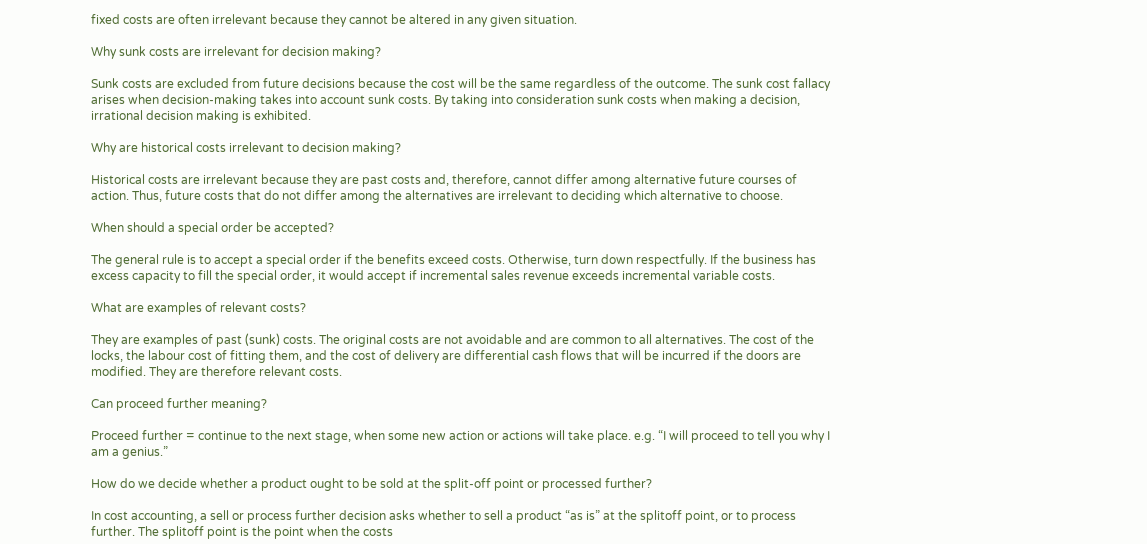fixed costs are often irrelevant because they cannot be altered in any given situation.

Why sunk costs are irrelevant for decision making?

Sunk costs are excluded from future decisions because the cost will be the same regardless of the outcome. The sunk cost fallacy arises when decision-making takes into account sunk costs. By taking into consideration sunk costs when making a decision, irrational decision making is exhibited.

Why are historical costs irrelevant to decision making?

Historical costs are irrelevant because they are past costs and, therefore, cannot differ among alternative future courses of action. Thus, future costs that do not differ among the alternatives are irrelevant to deciding which alternative to choose.

When should a special order be accepted?

The general rule is to accept a special order if the benefits exceed costs. Otherwise, turn down respectfully. If the business has excess capacity to fill the special order, it would accept if incremental sales revenue exceeds incremental variable costs.

What are examples of relevant costs?

They are examples of past (sunk) costs. The original costs are not avoidable and are common to all alternatives. The cost of the locks, the labour cost of fitting them, and the cost of delivery are differential cash flows that will be incurred if the doors are modified. They are therefore relevant costs.

Can proceed further meaning?

Proceed further = continue to the next stage, when some new action or actions will take place. e.g. “I will proceed to tell you why I am a genius.”

How do we decide whether a product ought to be sold at the split-off point or processed further?

In cost accounting, a sell or process further decision asks whether to sell a product “as is” at the splitoff point, or to process further. The splitoff point is the point when the costs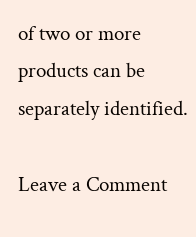of two or more products can be separately identified.

Leave a Comment